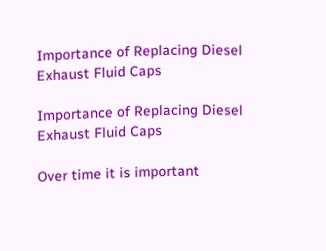Importance of Replacing Diesel Exhaust Fluid Caps

Importance of Replacing Diesel Exhaust Fluid Caps

Over time it is important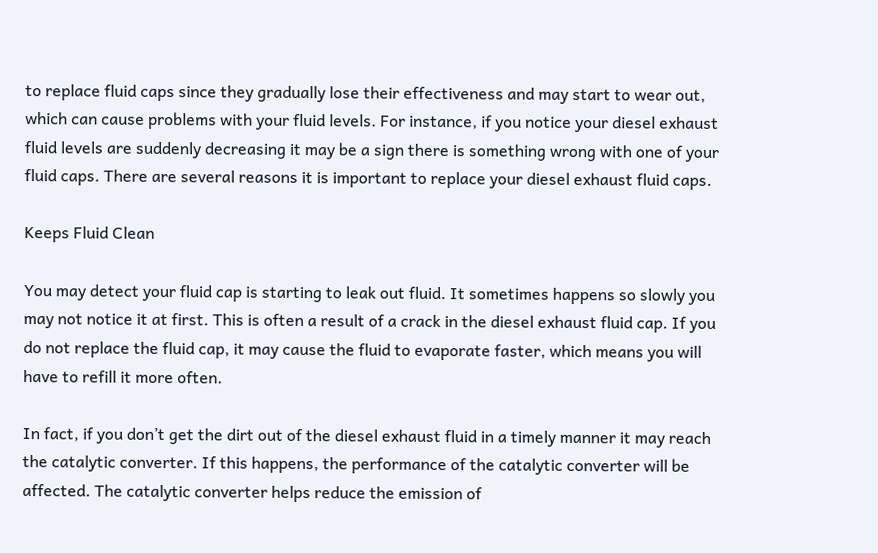to replace fluid caps since they gradually lose their effectiveness and may start to wear out, which can cause problems with your fluid levels. For instance, if you notice your diesel exhaust fluid levels are suddenly decreasing it may be a sign there is something wrong with one of your fluid caps. There are several reasons it is important to replace your diesel exhaust fluid caps.

Keeps Fluid Clean

You may detect your fluid cap is starting to leak out fluid. It sometimes happens so slowly you may not notice it at first. This is often a result of a crack in the diesel exhaust fluid cap. If you do not replace the fluid cap, it may cause the fluid to evaporate faster, which means you will have to refill it more often.

In fact, if you don’t get the dirt out of the diesel exhaust fluid in a timely manner it may reach the catalytic converter. If this happens, the performance of the catalytic converter will be affected. The catalytic converter helps reduce the emission of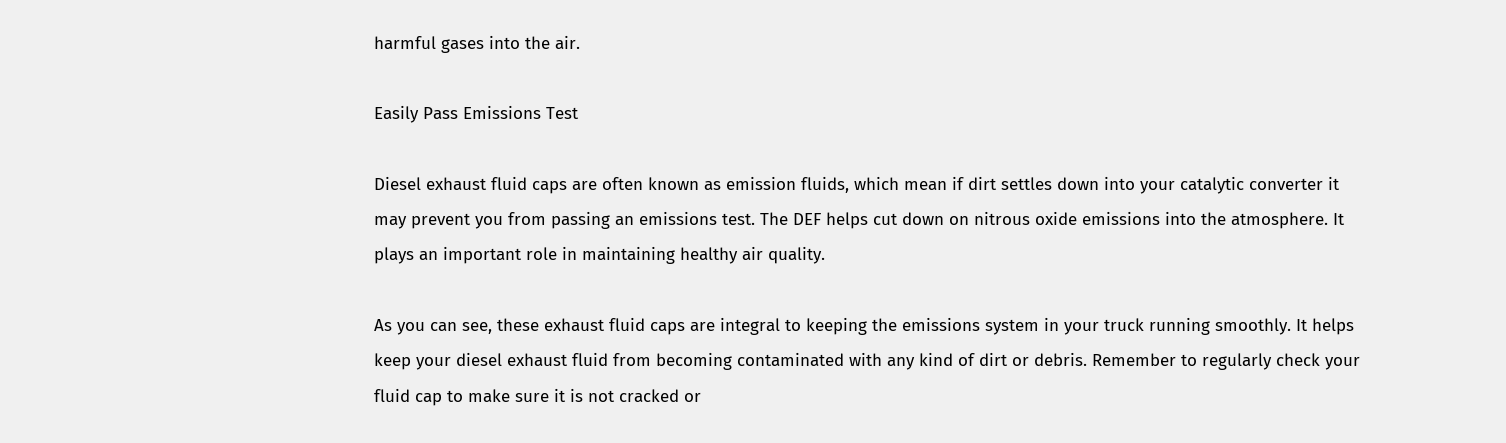harmful gases into the air.

Easily Pass Emissions Test

Diesel exhaust fluid caps are often known as emission fluids, which mean if dirt settles down into your catalytic converter it may prevent you from passing an emissions test. The DEF helps cut down on nitrous oxide emissions into the atmosphere. It plays an important role in maintaining healthy air quality.

As you can see, these exhaust fluid caps are integral to keeping the emissions system in your truck running smoothly. It helps keep your diesel exhaust fluid from becoming contaminated with any kind of dirt or debris. Remember to regularly check your fluid cap to make sure it is not cracked or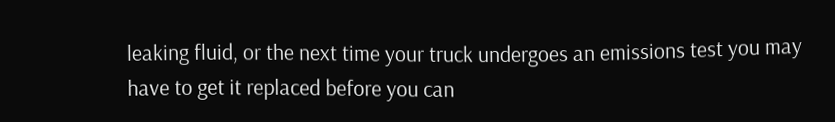leaking fluid, or the next time your truck undergoes an emissions test you may have to get it replaced before you can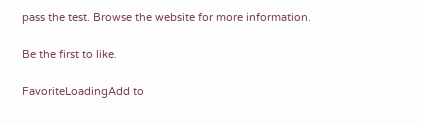pass the test. Browse the website for more information.

Be the first to like.

FavoriteLoadingAdd to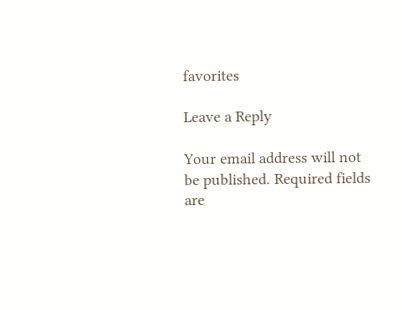favorites

Leave a Reply

Your email address will not be published. Required fields are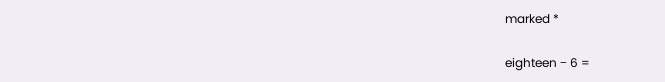marked *

eighteen − 6 =